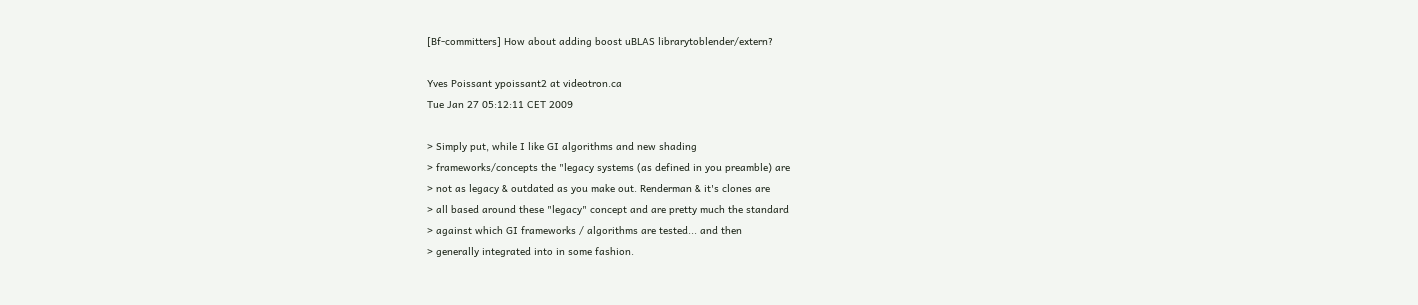[Bf-committers] How about adding boost uBLAS librarytoblender/extern?

Yves Poissant ypoissant2 at videotron.ca
Tue Jan 27 05:12:11 CET 2009

> Simply put, while I like GI algorithms and new shading
> frameworks/concepts the "legacy systems (as defined in you preamble) are
> not as legacy & outdated as you make out. Renderman & it's clones are
> all based around these "legacy" concept and are pretty much the standard
> against which GI frameworks / algorithms are tested... and then
> generally integrated into in some fashion.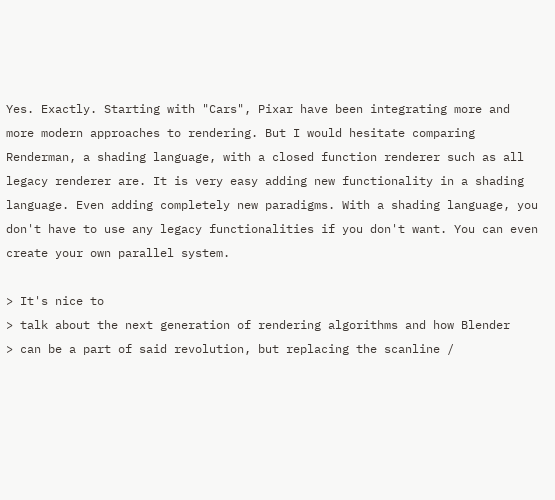Yes. Exactly. Starting with "Cars", Pixar have been integrating more and
more modern approaches to rendering. But I would hesitate comparing
Renderman, a shading language, with a closed function renderer such as all
legacy renderer are. It is very easy adding new functionality in a shading
language. Even adding completely new paradigms. With a shading language, you
don't have to use any legacy functionalities if you don't want. You can even
create your own parallel system.

> It's nice to
> talk about the next generation of rendering algorithms and how Blender
> can be a part of said revolution, but replacing the scanline /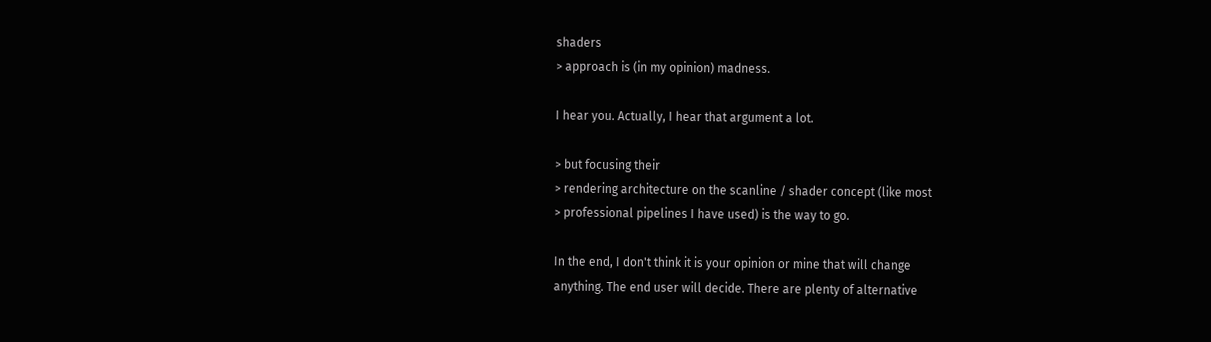shaders
> approach is (in my opinion) madness.

I hear you. Actually, I hear that argument a lot.

> but focusing their
> rendering architecture on the scanline / shader concept (like most
> professional pipelines I have used) is the way to go.

In the end, I don't think it is your opinion or mine that will change
anything. The end user will decide. There are plenty of alternative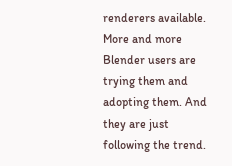renderers available. More and more Blender users are trying them and
adopting them. And they are just following the trend.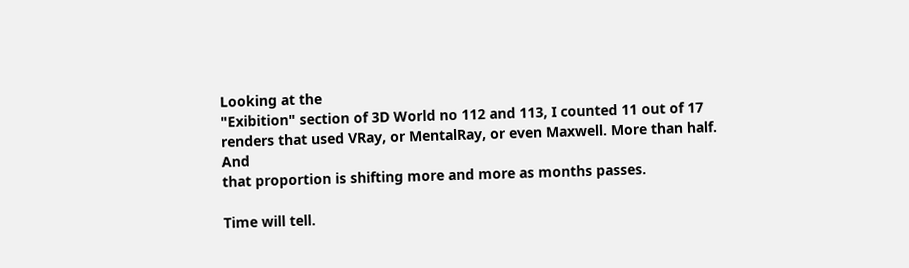Looking at the
"Exibition" section of 3D World no 112 and 113, I counted 11 out of 17
renders that used VRay, or MentalRay, or even Maxwell. More than half. And
that proportion is shifting more and more as months passes.

Time will tell.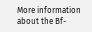More information about the Bf-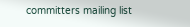committers mailing list